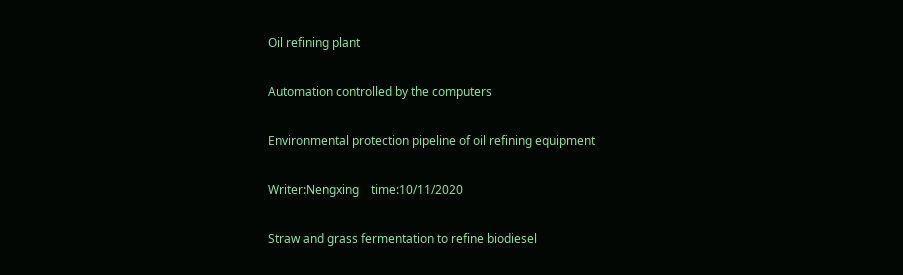Oil refining plant

Automation controlled by the computers

Environmental protection pipeline of oil refining equipment

Writer:Nengxing    time:10/11/2020

Straw and grass fermentation to refine biodiesel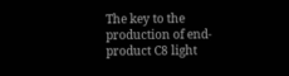The key to the production of end-product C8 light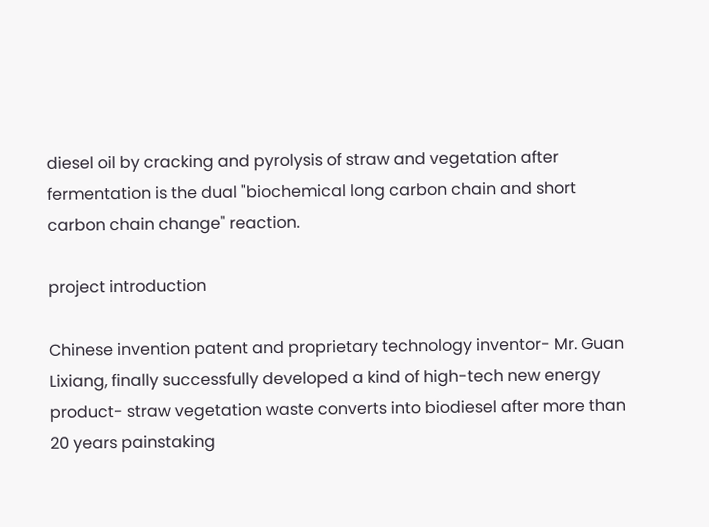diesel oil by cracking and pyrolysis of straw and vegetation after fermentation is the dual "biochemical long carbon chain and short carbon chain change" reaction.

project introduction

Chinese invention patent and proprietary technology inventor- Mr. Guan Lixiang, finally successfully developed a kind of high-tech new energy product- straw vegetation waste converts into biodiesel after more than 20 years painstaking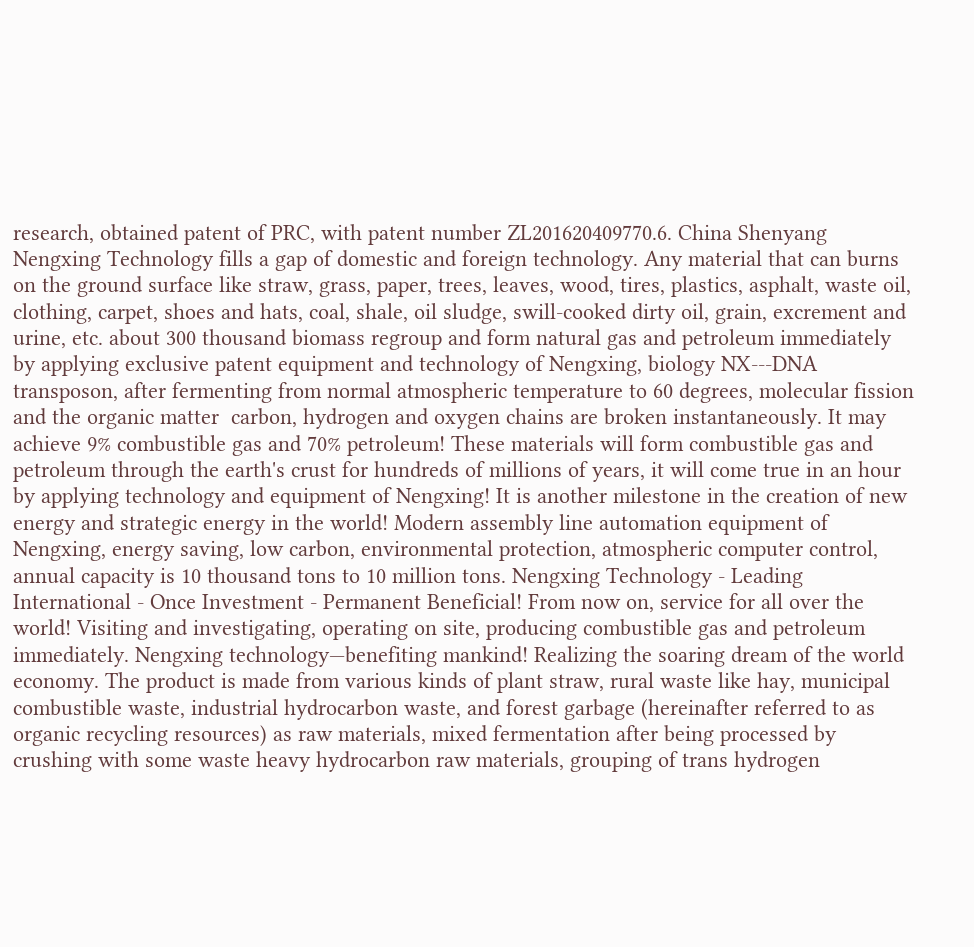research, obtained patent of PRC, with patent number ZL201620409770.6. China Shenyang Nengxing Technology fills a gap of domestic and foreign technology. Any material that can burns on the ground surface like straw, grass, paper, trees, leaves, wood, tires, plastics, asphalt, waste oil, clothing, carpet, shoes and hats, coal, shale, oil sludge, swill-cooked dirty oil, grain, excrement and urine, etc. about 300 thousand biomass regroup and form natural gas and petroleum immediately by applying exclusive patent equipment and technology of Nengxing, biology NX---DNA transposon, after fermenting from normal atmospheric temperature to 60 degrees, molecular fission and the organic matter  carbon, hydrogen and oxygen chains are broken instantaneously. It may achieve 9% combustible gas and 70% petroleum! These materials will form combustible gas and petroleum through the earth's crust for hundreds of millions of years, it will come true in an hour by applying technology and equipment of Nengxing! It is another milestone in the creation of new energy and strategic energy in the world! Modern assembly line automation equipment of Nengxing, energy saving, low carbon, environmental protection, atmospheric computer control, annual capacity is 10 thousand tons to 10 million tons. Nengxing Technology - Leading International - Once Investment - Permanent Beneficial! From now on, service for all over the world! Visiting and investigating, operating on site, producing combustible gas and petroleum immediately. Nengxing technology—benefiting mankind! Realizing the soaring dream of the world economy. The product is made from various kinds of plant straw, rural waste like hay, municipal combustible waste, industrial hydrocarbon waste, and forest garbage (hereinafter referred to as organic recycling resources) as raw materials, mixed fermentation after being processed by crushing with some waste heavy hydrocarbon raw materials, grouping of trans hydrogen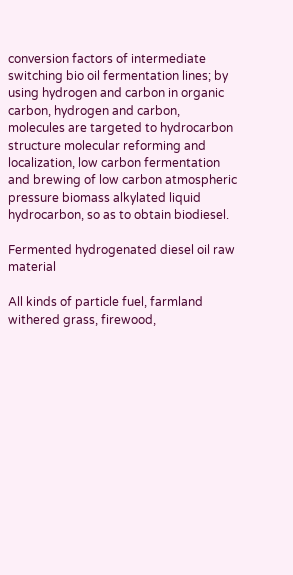conversion factors of intermediate switching bio oil fermentation lines; by using hydrogen and carbon in organic carbon, hydrogen and carbon, molecules are targeted to hydrocarbon structure molecular reforming and localization, low carbon fermentation and brewing of low carbon atmospheric pressure biomass alkylated liquid hydrocarbon, so as to obtain biodiesel.

Fermented hydrogenated diesel oil raw material

All kinds of particle fuel, farmland withered grass, firewood,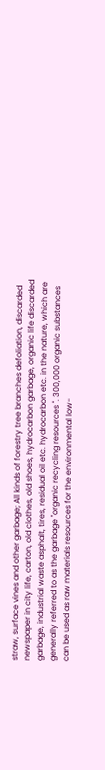straw, surface vines and other garbage; All kinds of forestry tree branches defoliation, discarded newspaper in city life, carton, old clothes, old shoes, hydrocarbon garbage, organic life discarded garbage, industrial waste asphalt, tires, residual oil etc. hydrocarbon etc. in the nature, which are generally referred to as the garbage "organic recycling resources ". 300,000 organic substances can be used as raw materials resources for the environmental low-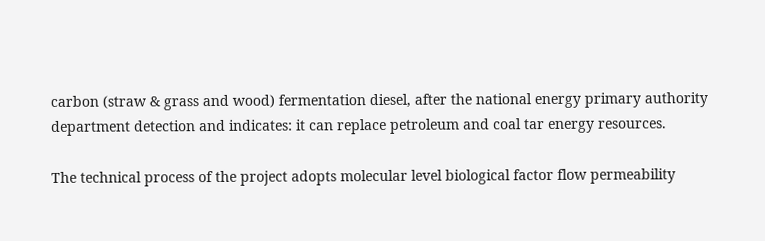carbon (straw & grass and wood) fermentation diesel, after the national energy primary authority department detection and indicates: it can replace petroleum and coal tar energy resources.

The technical process of the project adopts molecular level biological factor flow permeability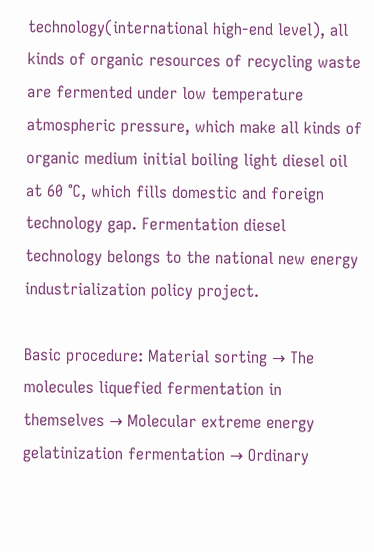technology(international high-end level), all kinds of organic resources of recycling waste are fermented under low temperature atmospheric pressure, which make all kinds of organic medium initial boiling light diesel oil at 60 ℃, which fills domestic and foreign technology gap. Fermentation diesel technology belongs to the national new energy industrialization policy project.

Basic procedure: Material sorting → The molecules liquefied fermentation in themselves → Molecular extreme energy gelatinization fermentation → Ordinary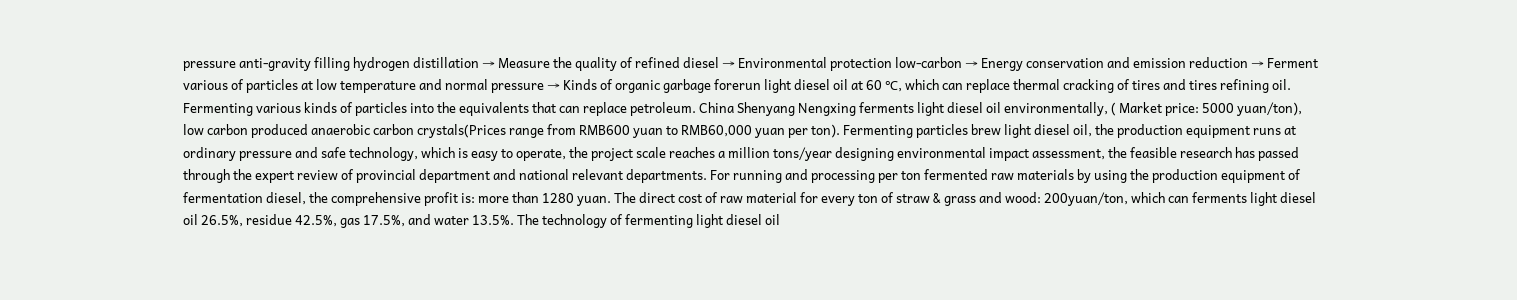pressure anti-gravity filling hydrogen distillation → Measure the quality of refined diesel → Environmental protection low-carbon → Energy conservation and emission reduction → Ferment various of particles at low temperature and normal pressure → Kinds of organic garbage forerun light diesel oil at 60 ℃, which can replace thermal cracking of tires and tires refining oil. Fermenting various kinds of particles into the equivalents that can replace petroleum. China Shenyang Nengxing ferments light diesel oil environmentally, ( Market price: 5000 yuan/ton), low carbon produced anaerobic carbon crystals(Prices range from RMB600 yuan to RMB60,000 yuan per ton). Fermenting particles brew light diesel oil, the production equipment runs at ordinary pressure and safe technology, which is easy to operate, the project scale reaches a million tons/year designing environmental impact assessment, the feasible research has passed through the expert review of provincial department and national relevant departments. For running and processing per ton fermented raw materials by using the production equipment of fermentation diesel, the comprehensive profit is: more than 1280 yuan. The direct cost of raw material for every ton of straw & grass and wood: 200yuan/ton, which can ferments light diesel oil 26.5%, residue 42.5%, gas 17.5%, and water 13.5%. The technology of fermenting light diesel oil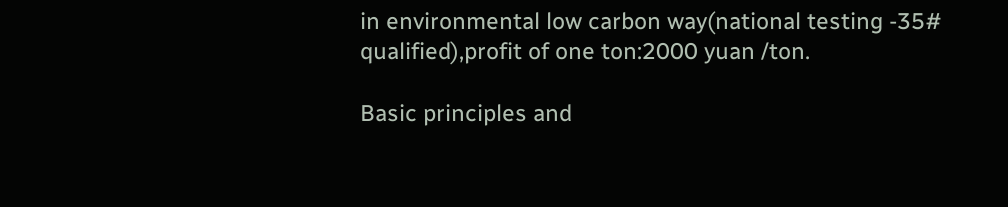in environmental low carbon way(national testing -35# qualified),profit of one ton:2000 yuan /ton.

Basic principles and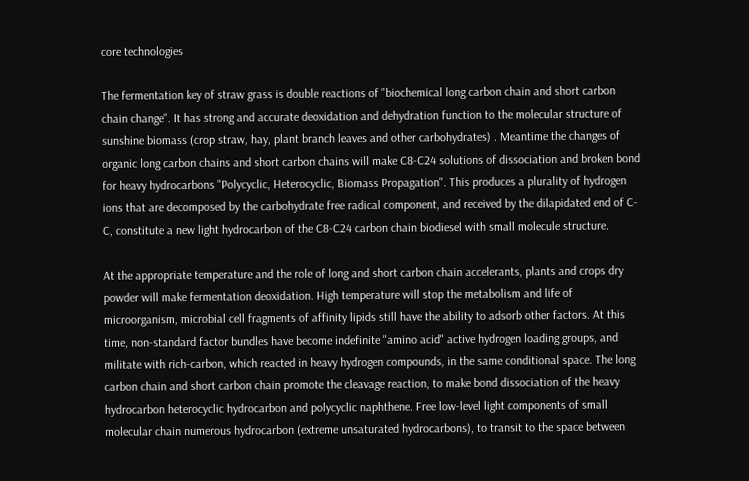core technologies

The fermentation key of straw grass is double reactions of "biochemical long carbon chain and short carbon chain change". It has strong and accurate deoxidation and dehydration function to the molecular structure of sunshine biomass (crop straw, hay, plant branch leaves and other carbohydrates) . Meantime the changes of organic long carbon chains and short carbon chains will make C8-C24 solutions of dissociation and broken bond for heavy hydrocarbons "Polycyclic, Heterocyclic, Biomass Propagation". This produces a plurality of hydrogen ions that are decomposed by the carbohydrate free radical component, and received by the dilapidated end of C-C, constitute a new light hydrocarbon of the C8-C24 carbon chain biodiesel with small molecule structure.

At the appropriate temperature and the role of long and short carbon chain accelerants, plants and crops dry powder will make fermentation deoxidation. High temperature will stop the metabolism and life of microorganism, microbial cell fragments of affinity lipids still have the ability to adsorb other factors. At this time, non-standard factor bundles have become indefinite "amino acid" active hydrogen loading groups, and militate with rich-carbon, which reacted in heavy hydrogen compounds, in the same conditional space. The long carbon chain and short carbon chain promote the cleavage reaction, to make bond dissociation of the heavy hydrocarbon heterocyclic hydrocarbon and polycyclic naphthene. Free low-level light components of small molecular chain numerous hydrocarbon (extreme unsaturated hydrocarbons), to transit to the space between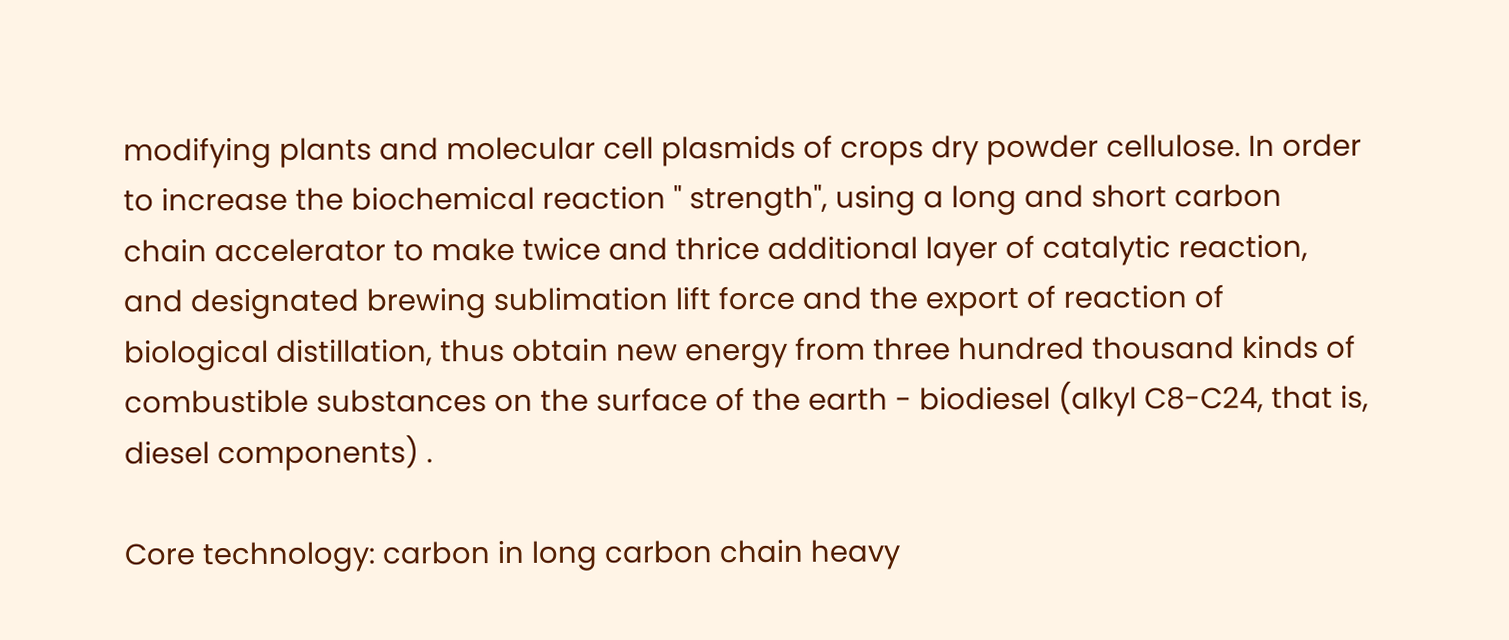modifying plants and molecular cell plasmids of crops dry powder cellulose. In order to increase the biochemical reaction " strength", using a long and short carbon chain accelerator to make twice and thrice additional layer of catalytic reaction, and designated brewing sublimation lift force and the export of reaction of biological distillation, thus obtain new energy from three hundred thousand kinds of combustible substances on the surface of the earth - biodiesel (alkyl C8-C24, that is, diesel components) .

Core technology: carbon in long carbon chain heavy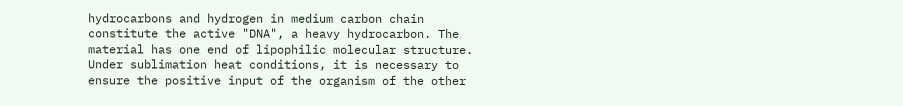hydrocarbons and hydrogen in medium carbon chain constitute the active "DNA", a heavy hydrocarbon. The material has one end of lipophilic molecular structure. Under sublimation heat conditions, it is necessary to ensure the positive input of the organism of the other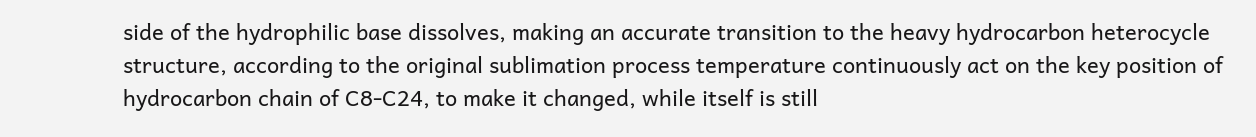side of the hydrophilic base dissolves, making an accurate transition to the heavy hydrocarbon heterocycle structure, according to the original sublimation process temperature continuously act on the key position of hydrocarbon chain of C8-C24, to make it changed, while itself is still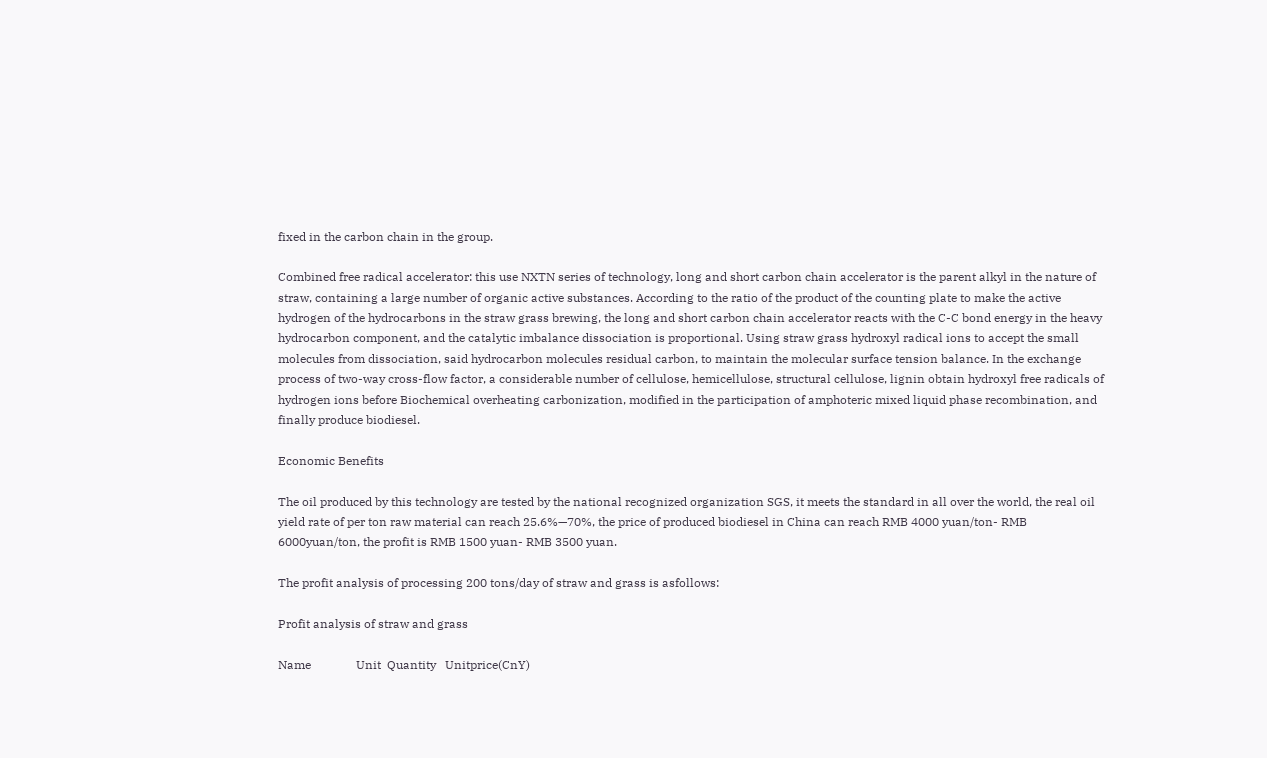fixed in the carbon chain in the group.

Combined free radical accelerator: this use NXTN series of technology, long and short carbon chain accelerator is the parent alkyl in the nature of straw, containing a large number of organic active substances. According to the ratio of the product of the counting plate to make the active hydrogen of the hydrocarbons in the straw grass brewing, the long and short carbon chain accelerator reacts with the C-C bond energy in the heavy hydrocarbon component, and the catalytic imbalance dissociation is proportional. Using straw grass hydroxyl radical ions to accept the small molecules from dissociation, said hydrocarbon molecules residual carbon, to maintain the molecular surface tension balance. In the exchange process of two-way cross-flow factor, a considerable number of cellulose, hemicellulose, structural cellulose, lignin obtain hydroxyl free radicals of hydrogen ions before Biochemical overheating carbonization, modified in the participation of amphoteric mixed liquid phase recombination, and finally produce biodiesel.

Economic Benefits

The oil produced by this technology are tested by the national recognized organization SGS, it meets the standard in all over the world, the real oil yield rate of per ton raw material can reach 25.6%—70%, the price of produced biodiesel in China can reach RMB 4000 yuan/ton- RMB 6000yuan/ton, the profit is RMB 1500 yuan- RMB 3500 yuan.

The profit analysis of processing 200 tons/day of straw and grass is asfollows:

Profit analysis of straw and grass

Name               Unit  Quantity   Unitprice(CnY)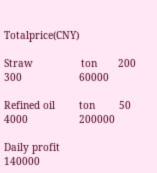Totalprice(CNY)

Straw                ton       200               300                   60000

Refined oil        ton        50                4000                 200000

Daily profit                                                                  140000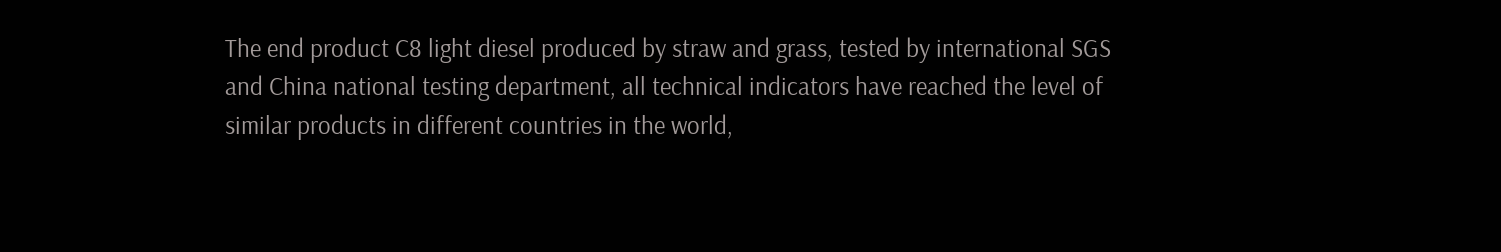The end product C8 light diesel produced by straw and grass, tested by international SGS and China national testing department, all technical indicators have reached the level of similar products in different countries in the world,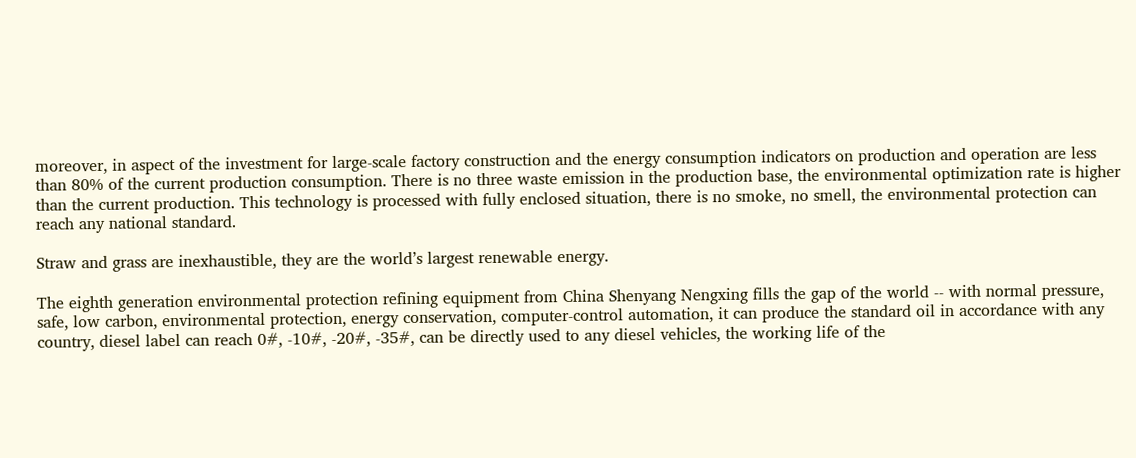moreover, in aspect of the investment for large-scale factory construction and the energy consumption indicators on production and operation are less than 80% of the current production consumption. There is no three waste emission in the production base, the environmental optimization rate is higher than the current production. This technology is processed with fully enclosed situation, there is no smoke, no smell, the environmental protection can reach any national standard.

Straw and grass are inexhaustible, they are the world’s largest renewable energy.

The eighth generation environmental protection refining equipment from China Shenyang Nengxing fills the gap of the world -- with normal pressure, safe, low carbon, environmental protection, energy conservation, computer-control automation, it can produce the standard oil in accordance with any country, diesel label can reach 0#, -10#, -20#, -35#, can be directly used to any diesel vehicles, the working life of the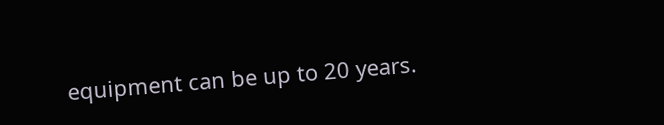equipment can be up to 20 years.